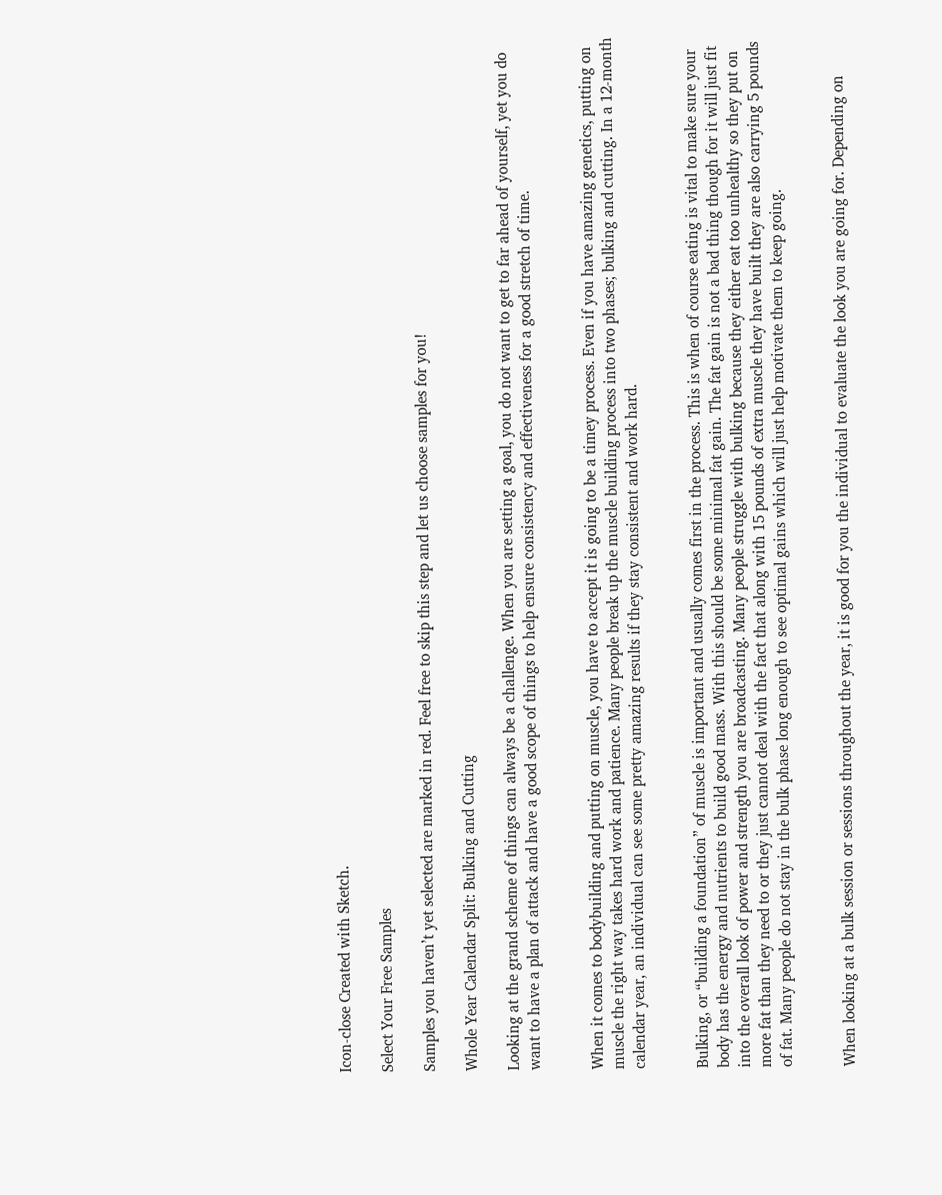Icon-close Created with Sketch.

Select Your Free Samples

Samples you haven’t yet selected are marked in red. Feel free to skip this step and let us choose samples for you!

Whole Year Calendar Split: Bulking and Cutting

Looking at the grand scheme of things can always be a challenge. When you are setting a goal, you do not want to get to far ahead of yourself, yet you do want to have a plan of attack and have a good scope of things to help ensure consistency and effectiveness for a good stretch of time.


When it comes to bodybuilding and putting on muscle, you have to accept it is going to be a timey process. Even if you have amazing genetics, putting on muscle the right way takes hard work and patience. Many people break up the muscle building process into two phases; bulking and cutting. In a 12-month calendar year, an individual can see some pretty amazing results if they stay consistent and work hard.


Bulking, or “building a foundation” of muscle is important and usually comes first in the process. This is when of course eating is vital to make sure your body has the energy and nutrients to build good mass. With this should be some minimal fat gain. The fat gain is not a bad thing though for it will just fit into the overall look of power and strength you are broadcasting. Many people struggle with bulking because they either eat too unhealthy so they put on more fat than they need to or they just cannot deal with the fact that along with 15 pounds of extra muscle they have built they are also carrying 5 pounds of fat. Many people do not stay in the bulk phase long enough to see optimal gains which will just help motivate them to keep going.


When looking at a bulk session or sessions throughout the year, it is good for you the individual to evaluate the look you are going for. Depending on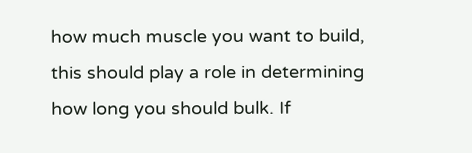how much muscle you want to build, this should play a role in determining how long you should bulk. If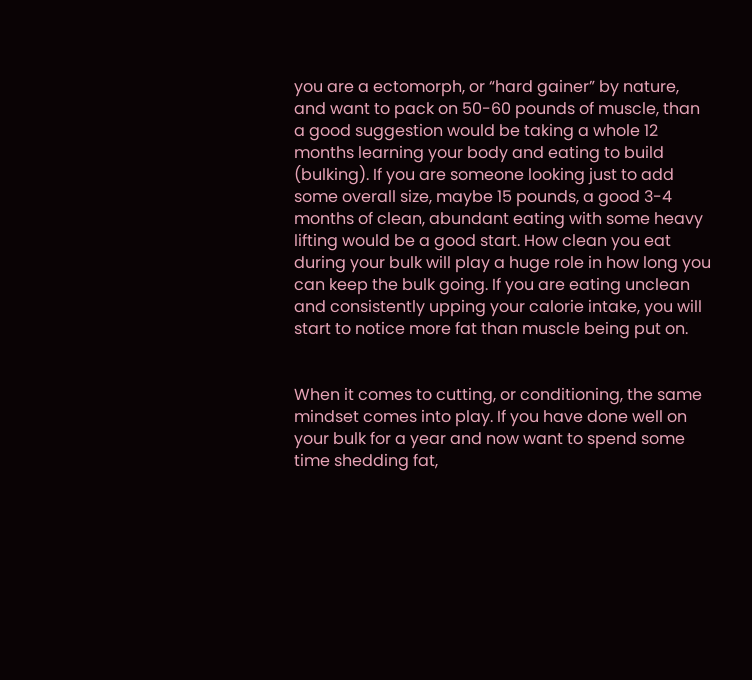you are a ectomorph, or “hard gainer” by nature, and want to pack on 50-60 pounds of muscle, than a good suggestion would be taking a whole 12 months learning your body and eating to build (bulking). If you are someone looking just to add some overall size, maybe 15 pounds, a good 3-4 months of clean, abundant eating with some heavy lifting would be a good start. How clean you eat during your bulk will play a huge role in how long you can keep the bulk going. If you are eating unclean and consistently upping your calorie intake, you will start to notice more fat than muscle being put on.


When it comes to cutting, or conditioning, the same mindset comes into play. If you have done well on your bulk for a year and now want to spend some time shedding fat,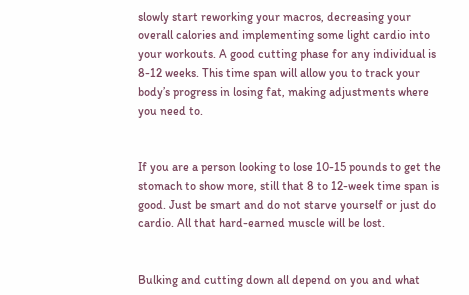slowly start reworking your macros, decreasing your overall calories and implementing some light cardio into your workouts. A good cutting phase for any individual is 8-12 weeks. This time span will allow you to track your body’s progress in losing fat, making adjustments where you need to.


If you are a person looking to lose 10-15 pounds to get the stomach to show more, still that 8 to 12-week time span is good. Just be smart and do not starve yourself or just do cardio. All that hard-earned muscle will be lost.


Bulking and cutting down all depend on you and what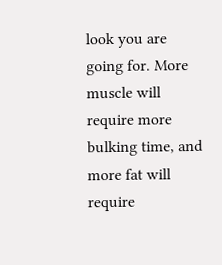look you are going for. More muscle will require more bulking time, and more fat will require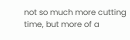not so much more cutting time, but more of a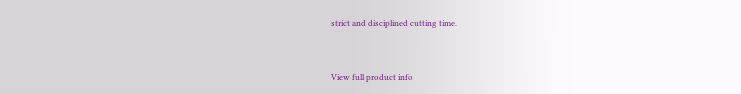strict and disciplined cutting time.


View full product info